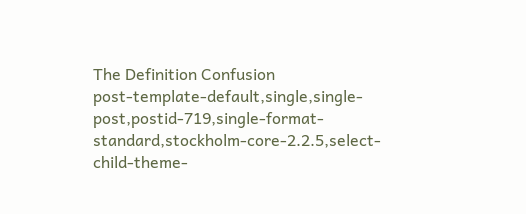The Definition Confusion
post-template-default,single,single-post,postid-719,single-format-standard,stockholm-core-2.2.5,select-child-theme-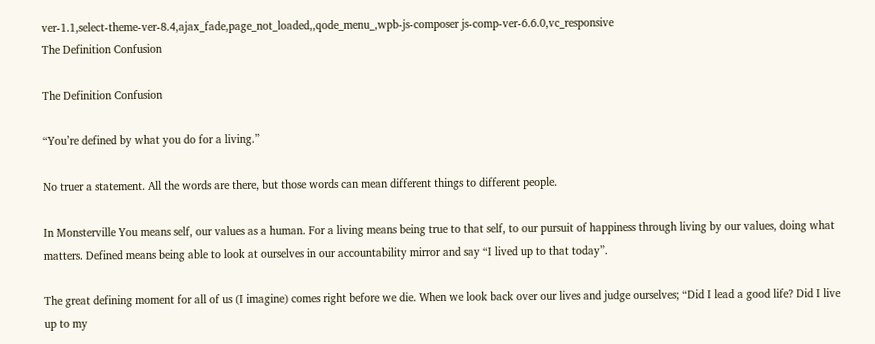ver-1.1,select-theme-ver-8.4,ajax_fade,page_not_loaded,,qode_menu_,wpb-js-composer js-comp-ver-6.6.0,vc_responsive
The Definition Confusion

The Definition Confusion

“You’re defined by what you do for a living.”

No truer a statement. All the words are there, but those words can mean different things to different people.

In Monsterville You means self, our values as a human. For a living means being true to that self, to our pursuit of happiness through living by our values, doing what matters. Defined means being able to look at ourselves in our accountability mirror and say “I lived up to that today”.

The great defining moment for all of us (I imagine) comes right before we die. When we look back over our lives and judge ourselves; “Did I lead a good life? Did I live up to my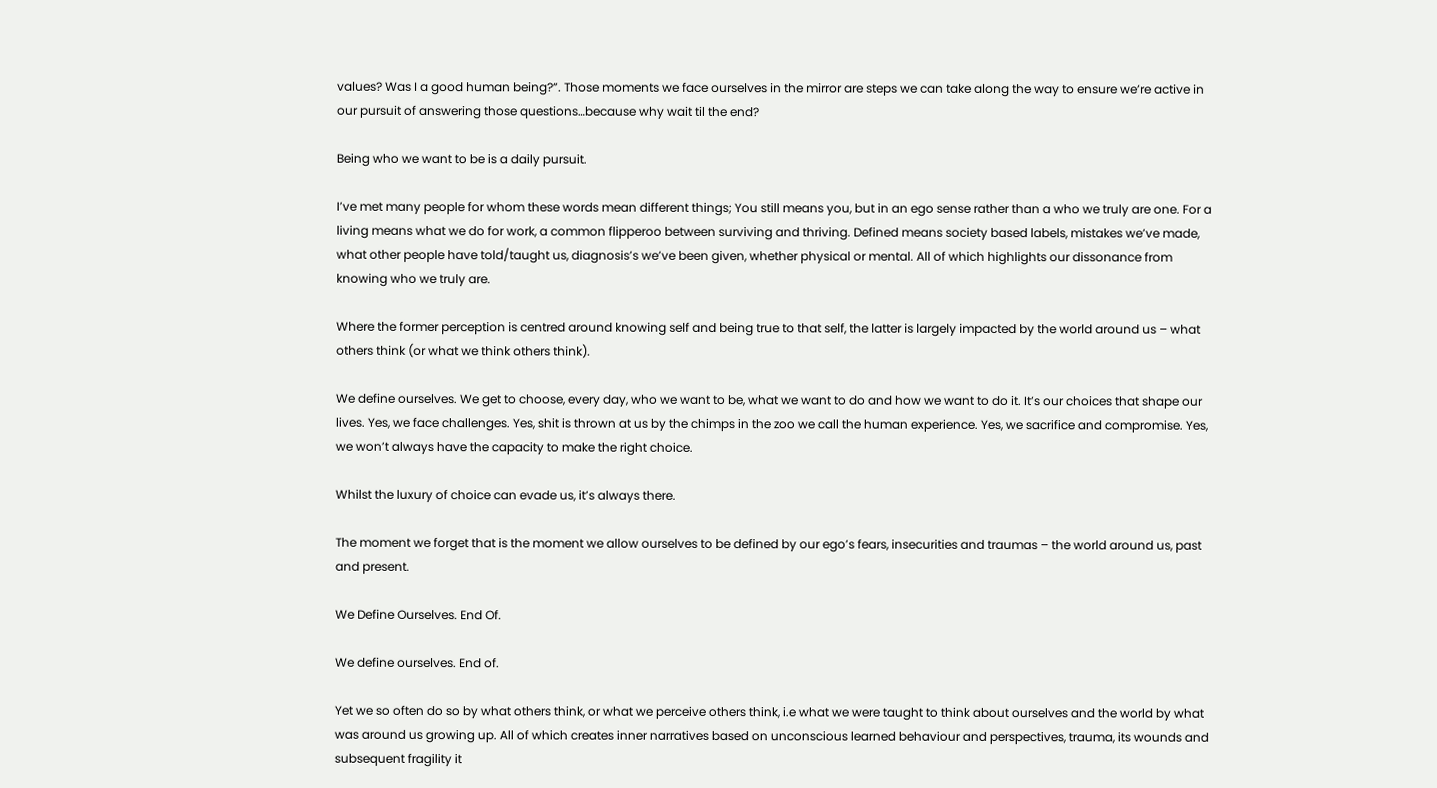values? Was I a good human being?”. Those moments we face ourselves in the mirror are steps we can take along the way to ensure we’re active in our pursuit of answering those questions…because why wait til the end?

Being who we want to be is a daily pursuit.

I’ve met many people for whom these words mean different things; You still means you, but in an ego sense rather than a who we truly are one. For a living means what we do for work, a common flipperoo between surviving and thriving. Defined means society based labels, mistakes we’ve made, what other people have told/taught us, diagnosis’s we’ve been given, whether physical or mental. All of which highlights our dissonance from knowing who we truly are.

Where the former perception is centred around knowing self and being true to that self, the latter is largely impacted by the world around us – what others think (or what we think others think).

We define ourselves. We get to choose, every day, who we want to be, what we want to do and how we want to do it. It’s our choices that shape our lives. Yes, we face challenges. Yes, shit is thrown at us by the chimps in the zoo we call the human experience. Yes, we sacrifice and compromise. Yes, we won’t always have the capacity to make the right choice.

Whilst the luxury of choice can evade us, it’s always there.

The moment we forget that is the moment we allow ourselves to be defined by our ego’s fears, insecurities and traumas – the world around us, past and present.

We Define Ourselves. End Of.

We define ourselves. End of.

Yet we so often do so by what others think, or what we perceive others think, i.e what we were taught to think about ourselves and the world by what was around us growing up. All of which creates inner narratives based on unconscious learned behaviour and perspectives, trauma, its wounds and subsequent fragility it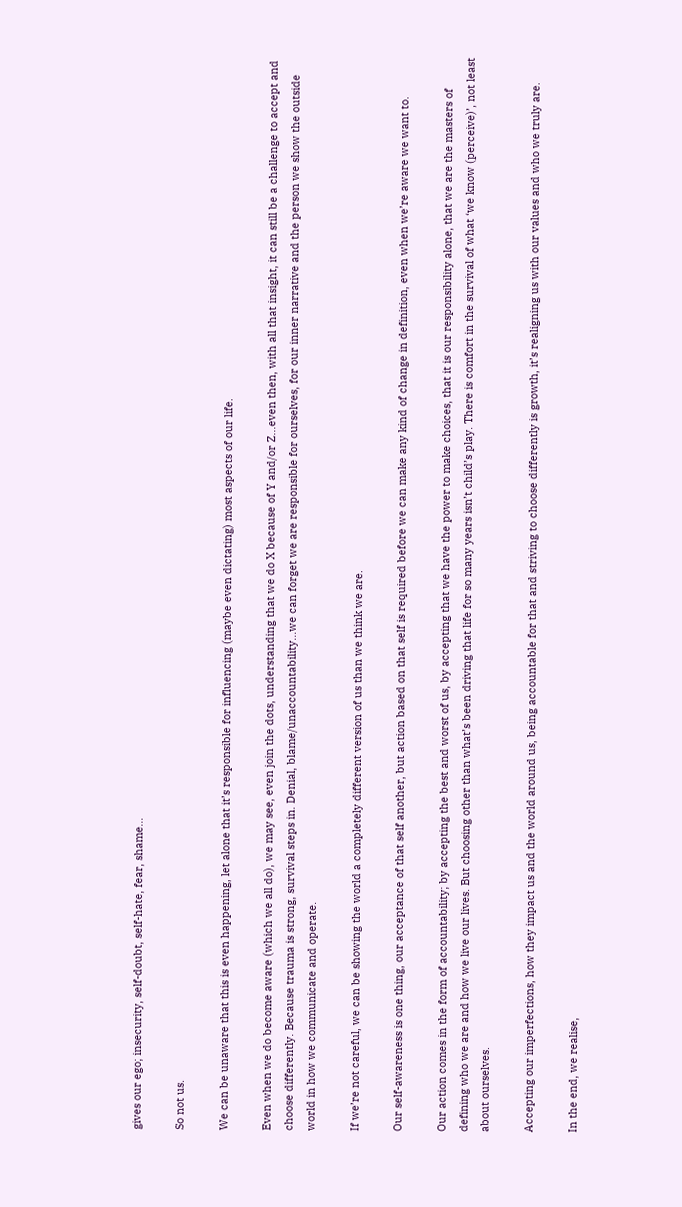gives our ego; insecurity, self-doubt, self-hate, fear, shame…

So not us.

We can be unaware that this is even happening, let alone that it’s responsible for influencing (maybe even dictating) most aspects of our life.

Even when we do become aware (which we all do), we may see, even join the dots, understanding that we do X because of Y and/or Z…even then, with all that insight, it can still be a challenge to accept and choose differently. Because trauma is strong, survival steps in. Denial, blame/unaccountability…we can forget we are responsible for ourselves, for our inner narrative and the person we show the outside world in how we communicate and operate.

If we’re not careful, we can be showing the world a completely different version of us than we think we are.

Our self-awareness is one thing, our acceptance of that self another, but action based on that self is required before we can make any kind of change in definition, even when we’re aware we want to.

Our action comes in the form of accountability; by accepting the best and worst of us, by accepting that we have the power to make choices, that it is our responsibility alone, that we are the masters of defining who we are and how we live our lives. But choosing other than what’s been driving that life for so many years isn’t child’s play. There is comfort in the survival of what ‘we know (perceive)’, not least about ourselves.

Accepting our imperfections, how they impact us and the world around us, being accountable for that and striving to choose differently is growth, it’s realigning us with our values and who we truly are.

In the end, we realise,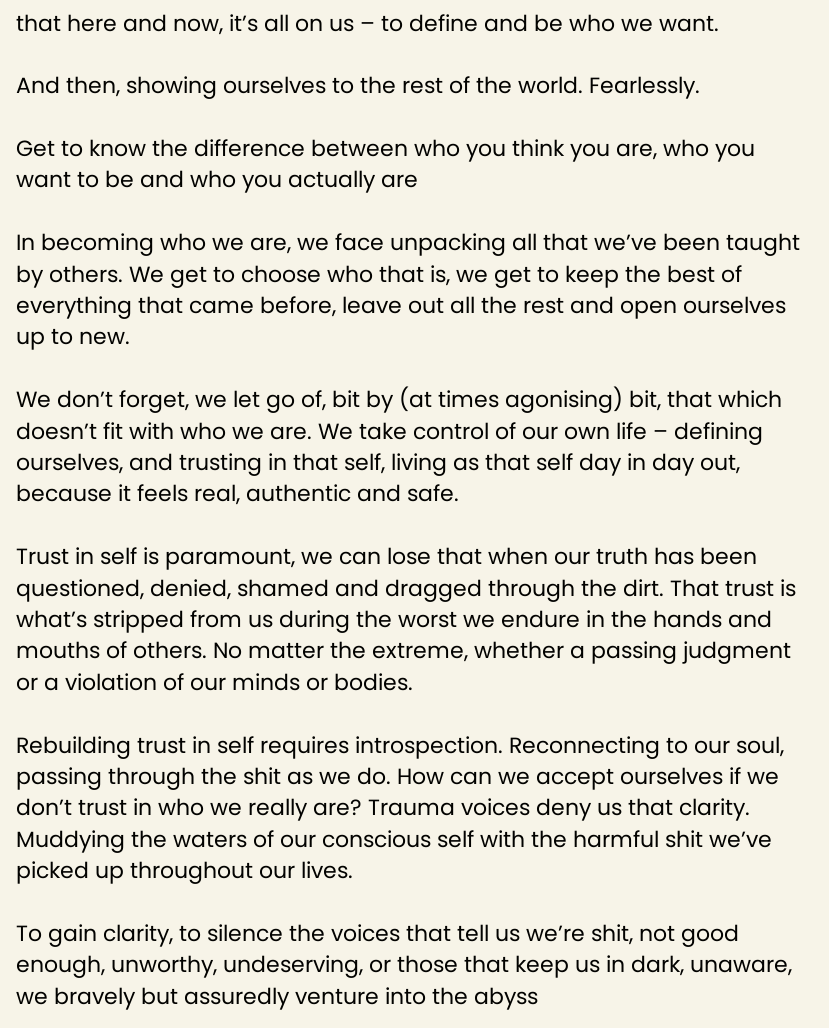that here and now, it’s all on us – to define and be who we want.

And then, showing ourselves to the rest of the world. Fearlessly.

Get to know the difference between who you think you are, who you want to be and who you actually are

In becoming who we are, we face unpacking all that we’ve been taught by others. We get to choose who that is, we get to keep the best of everything that came before, leave out all the rest and open ourselves up to new.

We don’t forget, we let go of, bit by (at times agonising) bit, that which doesn’t fit with who we are. We take control of our own life – defining ourselves, and trusting in that self, living as that self day in day out, because it feels real, authentic and safe.

Trust in self is paramount, we can lose that when our truth has been questioned, denied, shamed and dragged through the dirt. That trust is what’s stripped from us during the worst we endure in the hands and mouths of others. No matter the extreme, whether a passing judgment or a violation of our minds or bodies.

Rebuilding trust in self requires introspection. Reconnecting to our soul, passing through the shit as we do. How can we accept ourselves if we don’t trust in who we really are? Trauma voices deny us that clarity. Muddying the waters of our conscious self with the harmful shit we’ve picked up throughout our lives.

To gain clarity, to silence the voices that tell us we’re shit, not good enough, unworthy, undeserving, or those that keep us in dark, unaware, we bravely but assuredly venture into the abyss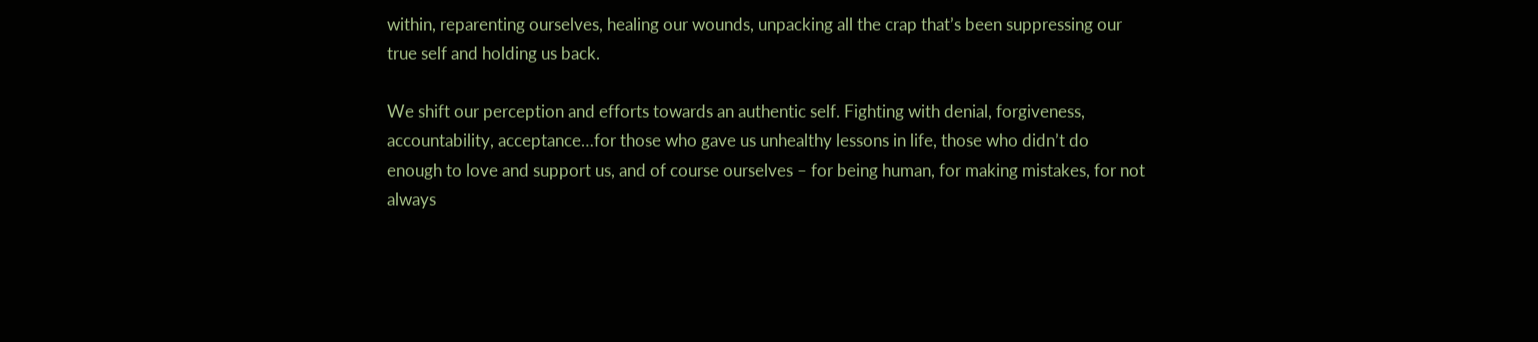within, reparenting ourselves, healing our wounds, unpacking all the crap that’s been suppressing our true self and holding us back.

We shift our perception and efforts towards an authentic self. Fighting with denial, forgiveness, accountability, acceptance…for those who gave us unhealthy lessons in life, those who didn’t do enough to love and support us, and of course ourselves – for being human, for making mistakes, for not always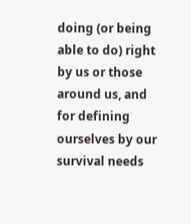doing (or being able to do) right by us or those around us, and for defining ourselves by our survival needs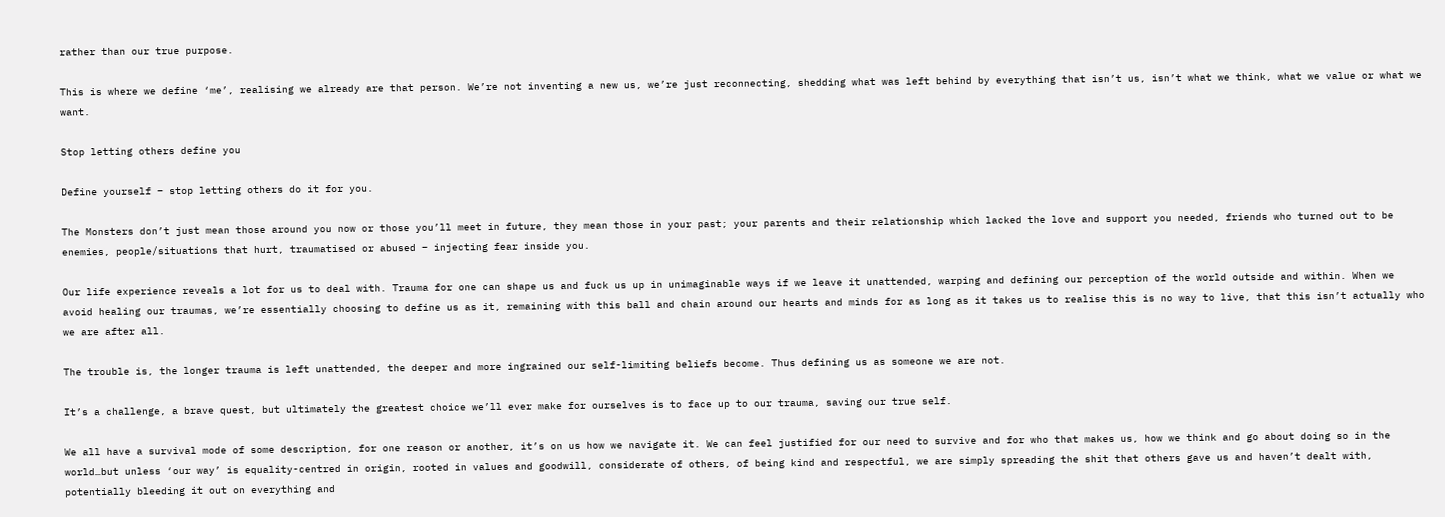rather than our true purpose.

This is where we define ‘me’, realising we already are that person. We’re not inventing a new us, we’re just reconnecting, shedding what was left behind by everything that isn’t us, isn’t what we think, what we value or what we want.

Stop letting others define you

Define yourself – stop letting others do it for you.

The Monsters don’t just mean those around you now or those you’ll meet in future, they mean those in your past; your parents and their relationship which lacked the love and support you needed, friends who turned out to be enemies, people/situations that hurt, traumatised or abused – injecting fear inside you.

Our life experience reveals a lot for us to deal with. Trauma for one can shape us and fuck us up in unimaginable ways if we leave it unattended, warping and defining our perception of the world outside and within. When we avoid healing our traumas, we’re essentially choosing to define us as it, remaining with this ball and chain around our hearts and minds for as long as it takes us to realise this is no way to live, that this isn’t actually who we are after all.

The trouble is, the longer trauma is left unattended, the deeper and more ingrained our self-limiting beliefs become. Thus defining us as someone we are not.

It’s a challenge, a brave quest, but ultimately the greatest choice we’ll ever make for ourselves is to face up to our trauma, saving our true self.

We all have a survival mode of some description, for one reason or another, it’s on us how we navigate it. We can feel justified for our need to survive and for who that makes us, how we think and go about doing so in the world…but unless ‘our way’ is equality-centred in origin, rooted in values and goodwill, considerate of others, of being kind and respectful, we are simply spreading the shit that others gave us and haven’t dealt with, potentially bleeding it out on everything and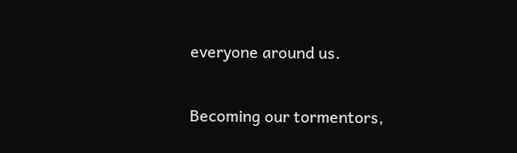everyone around us.

Becoming our tormentors,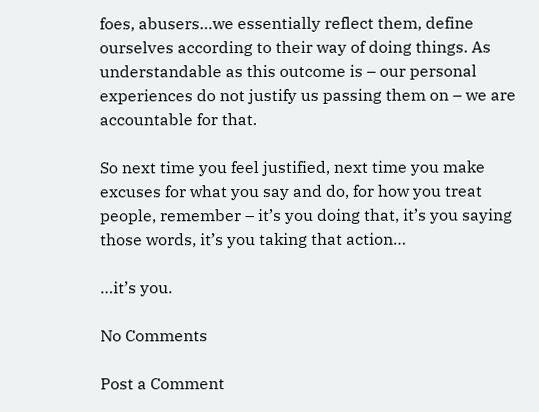foes, abusers…we essentially reflect them, define ourselves according to their way of doing things. As understandable as this outcome is – our personal experiences do not justify us passing them on – we are accountable for that.

So next time you feel justified, next time you make excuses for what you say and do, for how you treat people, remember – it’s you doing that, it’s you saying those words, it’s you taking that action…

…it’s you.

No Comments

Post a Comment